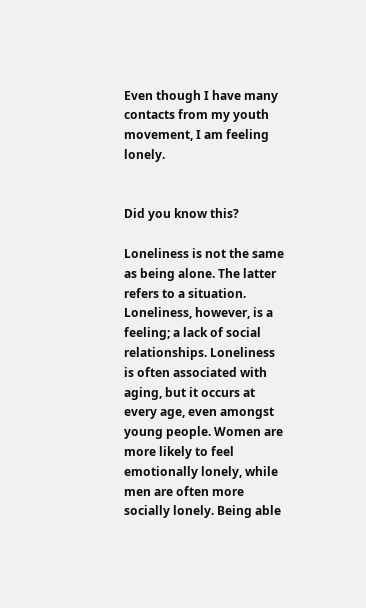Even though I have many contacts from my youth movement, I am feeling lonely.


Did you know this?

Loneliness is not the same as being alone. The latter refers to a situation. Loneliness, however, is a feeling; a lack of social relationships. Loneliness is often associated with aging, but it occurs at every age, even amongst young people. Women are more likely to feel emotionally lonely, while men are often more socially lonely. Being able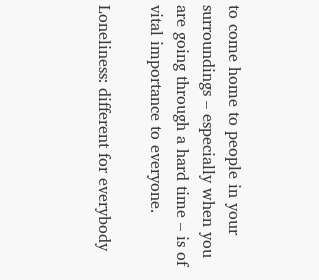to come home to people in your surroundings – especially when you are going through a hard time – is of vital importance to everyone.

Loneliness: different for everybody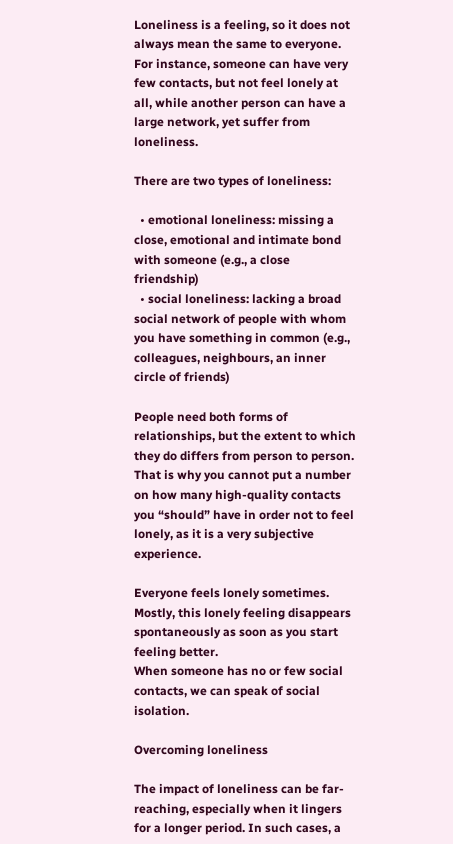Loneliness is a feeling, so it does not always mean the same to everyone. For instance, someone can have very few contacts, but not feel lonely at all, while another person can have a large network, yet suffer from loneliness.

There are two types of loneliness:

  • emotional loneliness: missing a close, emotional and intimate bond with someone (e.g., a close friendship)
  • social loneliness: lacking a broad social network of people with whom you have something in common (e.g., colleagues, neighbours, an inner circle of friends)

People need both forms of relationships, but the extent to which they do differs from person to person. That is why you cannot put a number on how many high-quality contacts you “should” have in order not to feel lonely, as it is a very subjective experience.

Everyone feels lonely sometimes. Mostly, this lonely feeling disappears spontaneously as soon as you start feeling better.
When someone has no or few social contacts, we can speak of social isolation.

Overcoming loneliness

The impact of loneliness can be far-reaching, especially when it lingers for a longer period. In such cases, a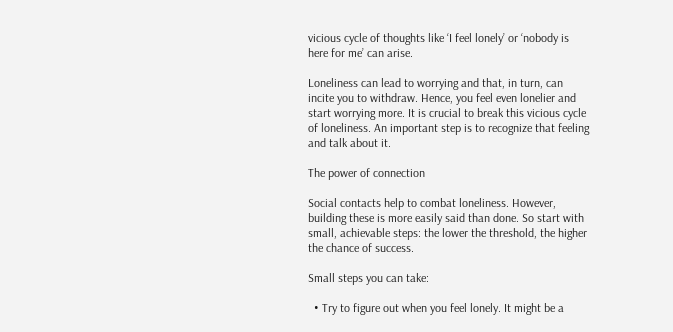vicious cycle of thoughts like ‘I feel lonely’ or ‘nobody is here for me’ can arise.

Loneliness can lead to worrying and that, in turn, can incite you to withdraw. Hence, you feel even lonelier and start worrying more. It is crucial to break this vicious cycle of loneliness. An important step is to recognize that feeling and talk about it.

The power of connection

Social contacts help to combat loneliness. However, building these is more easily said than done. So start with small, achievable steps: the lower the threshold, the higher the chance of success.

Small steps you can take:

  • Try to figure out when you feel lonely. It might be a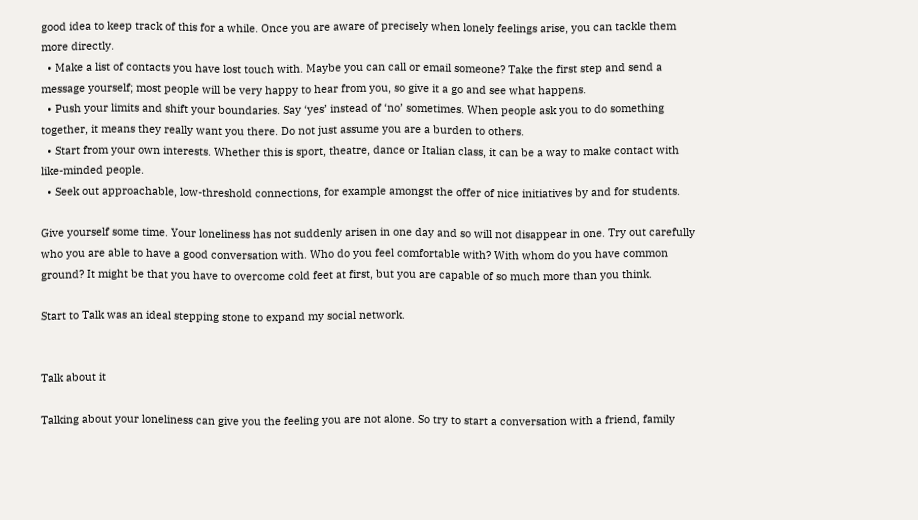good idea to keep track of this for a while. Once you are aware of precisely when lonely feelings arise, you can tackle them more directly.
  • Make a list of contacts you have lost touch with. Maybe you can call or email someone? Take the first step and send a message yourself; most people will be very happy to hear from you, so give it a go and see what happens.
  • Push your limits and shift your boundaries. Say ‘yes’ instead of ‘no’ sometimes. When people ask you to do something together, it means they really want you there. Do not just assume you are a burden to others.
  • Start from your own interests. Whether this is sport, theatre, dance or Italian class, it can be a way to make contact with like-minded people.
  • Seek out approachable, low-threshold connections, for example amongst the offer of nice initiatives by and for students.

Give yourself some time. Your loneliness has not suddenly arisen in one day and so will not disappear in one. Try out carefully who you are able to have a good conversation with. Who do you feel comfortable with? With whom do you have common ground? It might be that you have to overcome cold feet at first, but you are capable of so much more than you think.

Start to Talk was an ideal stepping stone to expand my social network.


Talk about it

Talking about your loneliness can give you the feeling you are not alone. So try to start a conversation with a friend, family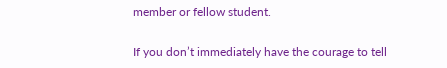member or fellow student.

If you don’t immediately have the courage to tell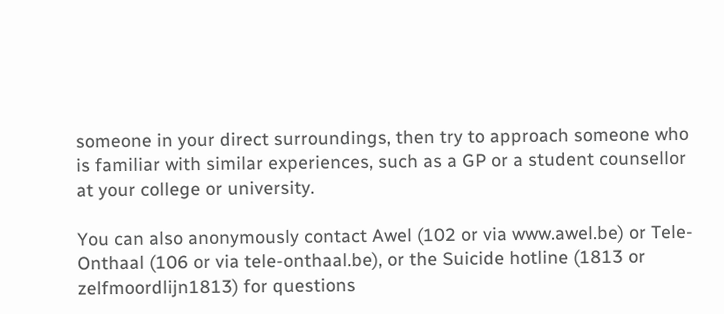someone in your direct surroundings, then try to approach someone who is familiar with similar experiences, such as a GP or a student counsellor at your college or university.

You can also anonymously contact Awel (102 or via www.awel.be) or Tele-Onthaal (106 or via tele-onthaal.be), or the Suicide hotline (1813 or zelfmoordlijn1813) for questions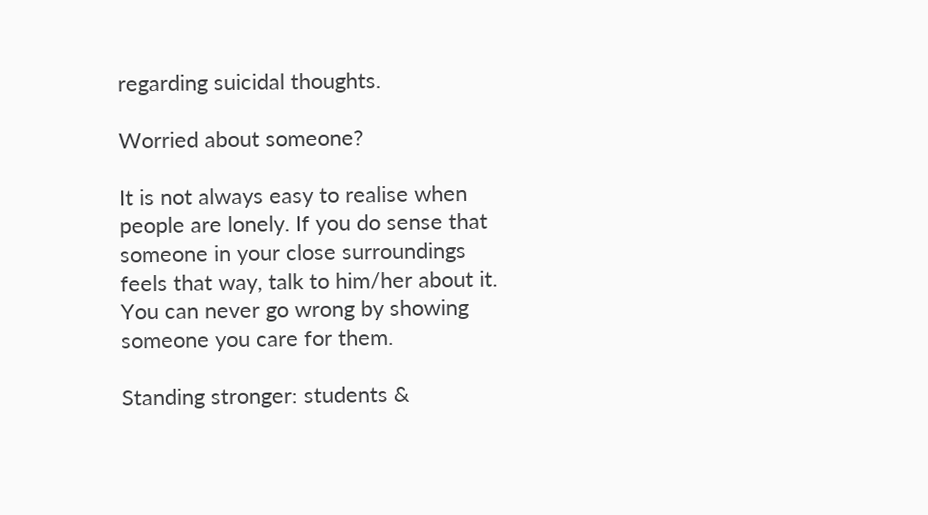regarding suicidal thoughts.

Worried about someone?

It is not always easy to realise when people are lonely. If you do sense that someone in your close surroundings feels that way, talk to him/her about it. You can never go wrong by showing someone you care for them.

Standing stronger: students &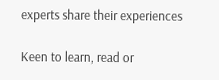experts share their experiences

Keen to learn, read or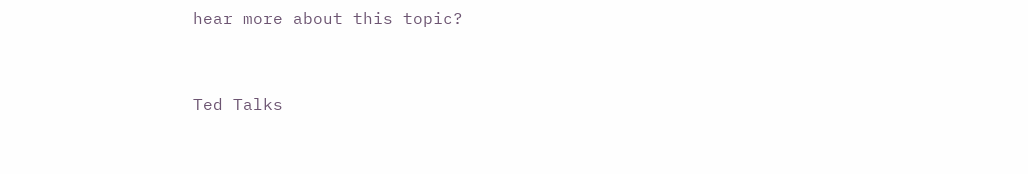hear more about this topic?


Ted Talks